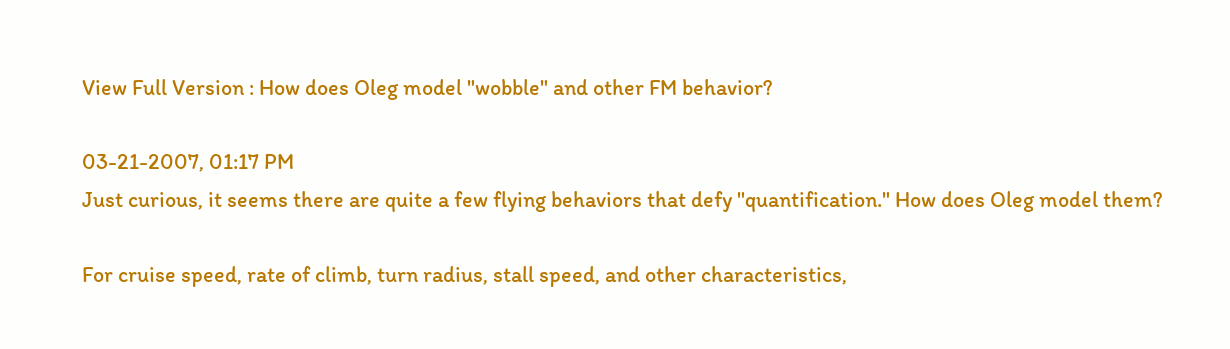View Full Version : How does Oleg model "wobble" and other FM behavior?

03-21-2007, 01:17 PM
Just curious, it seems there are quite a few flying behaviors that defy "quantification." How does Oleg model them?

For cruise speed, rate of climb, turn radius, stall speed, and other characteristics,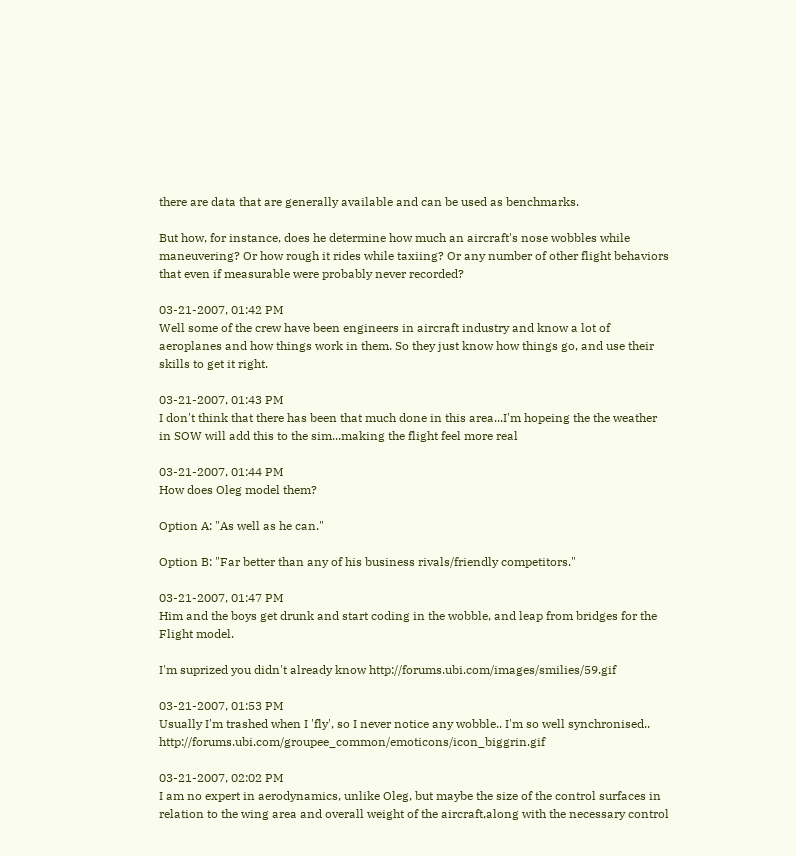there are data that are generally available and can be used as benchmarks.

But how, for instance, does he determine how much an aircraft's nose wobbles while maneuvering? Or how rough it rides while taxiing? Or any number of other flight behaviors that even if measurable were probably never recorded?

03-21-2007, 01:42 PM
Well some of the crew have been engineers in aircraft industry and know a lot of aeroplanes and how things work in them. So they just know how things go, and use their skills to get it right.

03-21-2007, 01:43 PM
I don't think that there has been that much done in this area...I'm hopeing the the weather in SOW will add this to the sim...making the flight feel more real

03-21-2007, 01:44 PM
How does Oleg model them?

Option A: "As well as he can."

Option B: "Far better than any of his business rivals/friendly competitors."

03-21-2007, 01:47 PM
Him and the boys get drunk and start coding in the wobble, and leap from bridges for the Flight model.

I'm suprized you didn't already know http://forums.ubi.com/images/smilies/59.gif

03-21-2007, 01:53 PM
Usually I'm trashed when I 'fly', so I never notice any wobble.. I'm so well synchronised.. http://forums.ubi.com/groupee_common/emoticons/icon_biggrin.gif

03-21-2007, 02:02 PM
I am no expert in aerodynamics, unlike Oleg, but maybe the size of the control surfaces in relation to the wing area and overall weight of the aircraft,along with the necessary control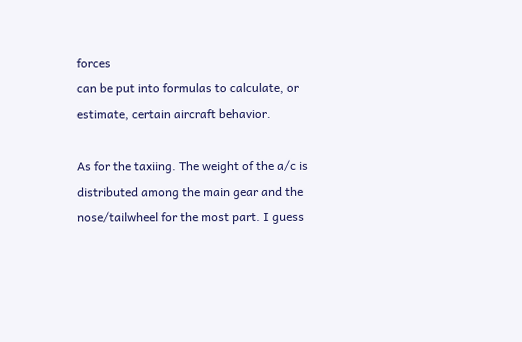forces
can be put into formulas to calculate, or estimate, certain aircraft behavior.

As for the taxiing. The weight of the a/c is distributed among the main gear and the nose/tailwheel for the most part. I guess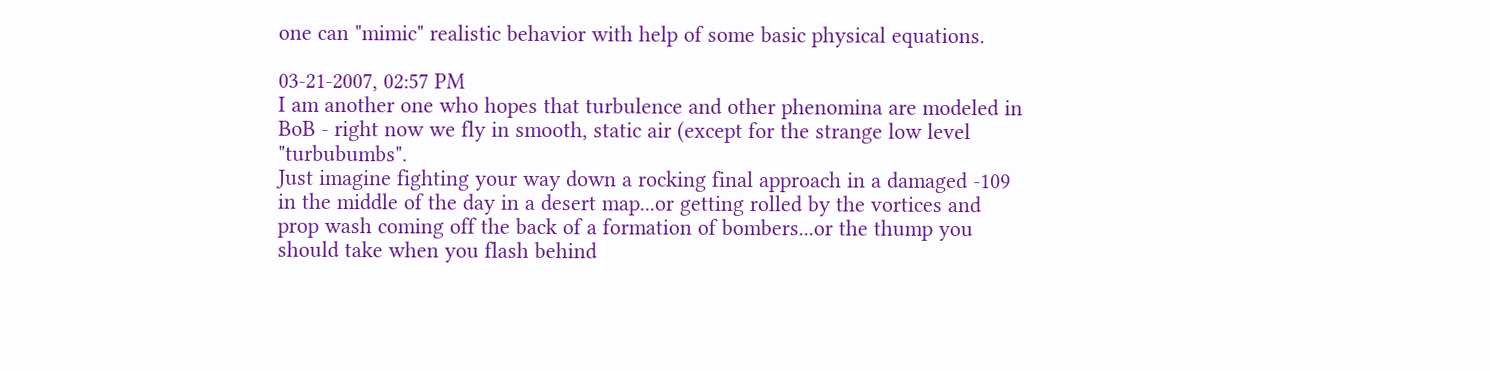one can "mimic" realistic behavior with help of some basic physical equations.

03-21-2007, 02:57 PM
I am another one who hopes that turbulence and other phenomina are modeled in BoB - right now we fly in smooth, static air (except for the strange low level "turbubumbs".
Just imagine fighting your way down a rocking final approach in a damaged -109 in the middle of the day in a desert map...or getting rolled by the vortices and prop wash coming off the back of a formation of bombers...or the thump you should take when you flash behind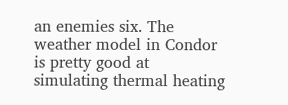an enemies six. The weather model in Condor is pretty good at simulating thermal heating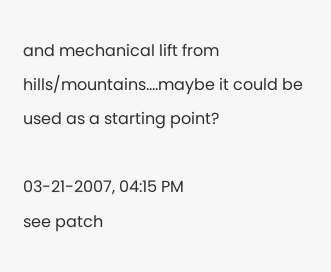and mechanical lift from hills/mountains....maybe it could be used as a starting point?

03-21-2007, 04:15 PM
see patch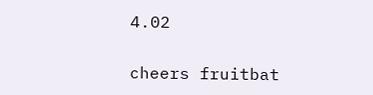4.02

cheers fruitbat